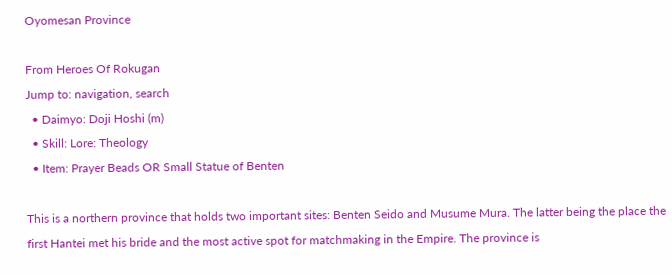Oyomesan Province

From Heroes Of Rokugan
Jump to: navigation, search
  • Daimyo: Doji Hoshi (m)
  • Skill: Lore: Theology
  • Item: Prayer Beads OR Small Statue of Benten

This is a northern province that holds two important sites: Benten Seido and Musume Mura. The latter being the place the first Hantei met his bride and the most active spot for matchmaking in the Empire. The province is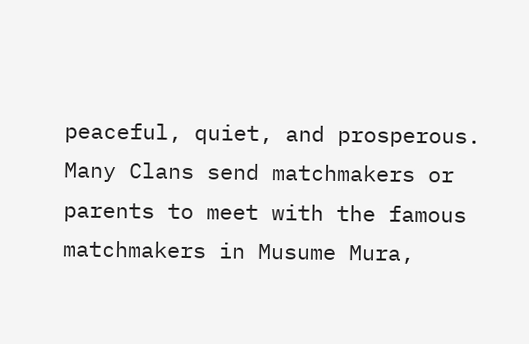peaceful, quiet, and prosperous. Many Clans send matchmakers or parents to meet with the famous matchmakers in Musume Mura,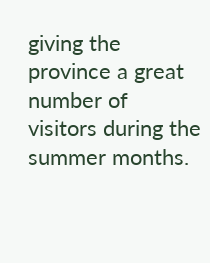giving the province a great number of visitors during the summer months.